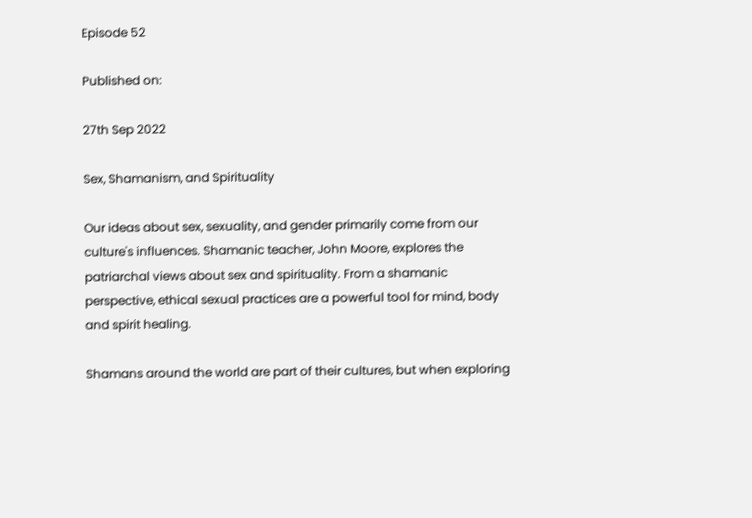Episode 52

Published on:

27th Sep 2022

Sex, Shamanism, and Spirituality

Our ideas about sex, sexuality, and gender primarily come from our culture's influences. Shamanic teacher, John Moore, explores the patriarchal views about sex and spirituality. From a shamanic perspective, ethical sexual practices are a powerful tool for mind, body and spirit healing.

Shamans around the world are part of their cultures, but when exploring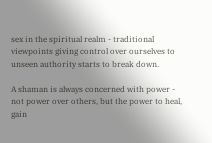sex in the spiritual realm - traditional viewpoints giving control over ourselves to unseen authority starts to break down.

A shaman is always concerned with power - not power over others, but the power to heal, gain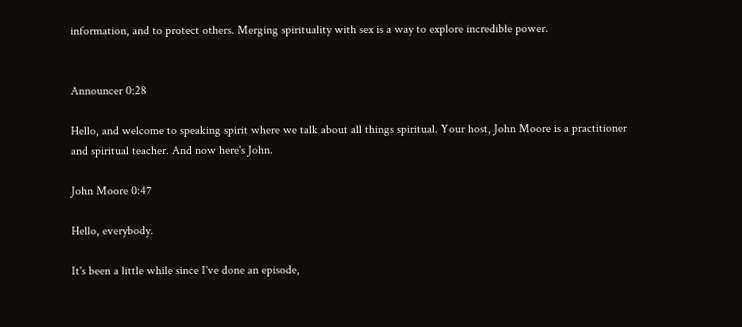information, and to protect others. Merging spirituality with sex is a way to explore incredible power.


Announcer 0:28

Hello, and welcome to speaking spirit where we talk about all things spiritual. Your host, John Moore is a practitioner and spiritual teacher. And now here's John.

John Moore 0:47

Hello, everybody.

It's been a little while since I've done an episode,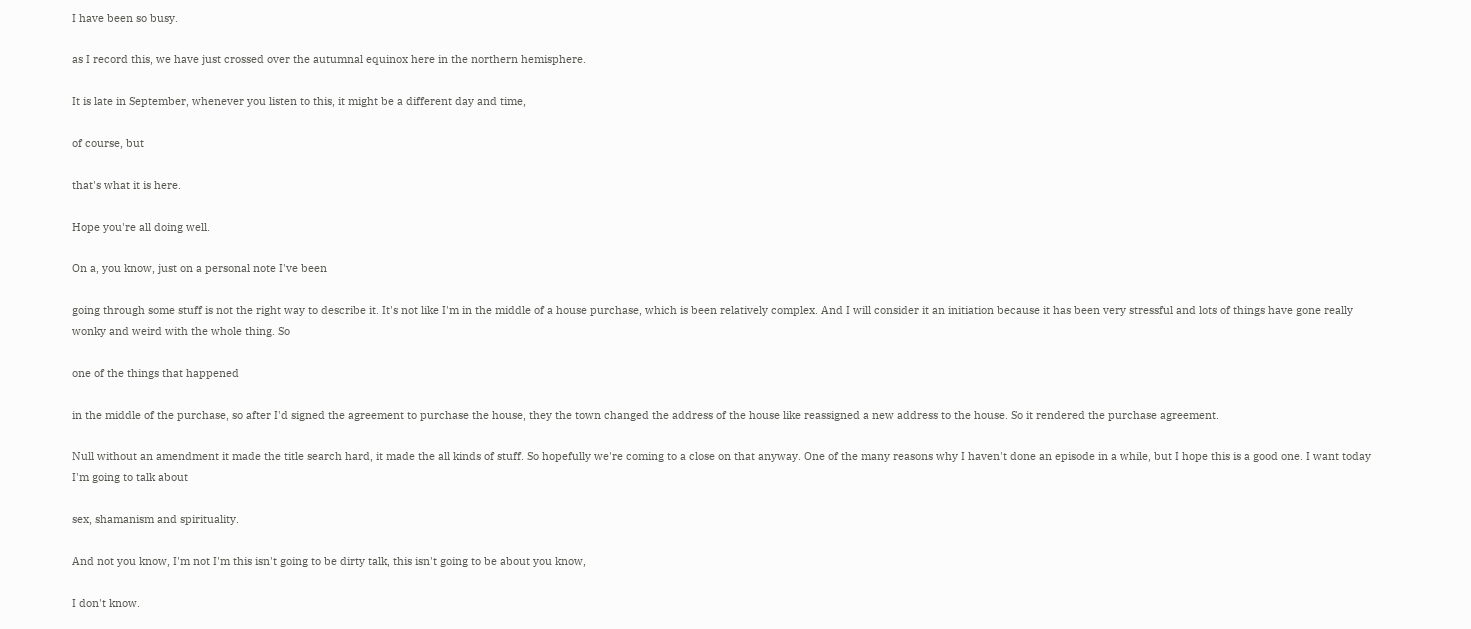I have been so busy.

as I record this, we have just crossed over the autumnal equinox here in the northern hemisphere.

It is late in September, whenever you listen to this, it might be a different day and time,

of course, but

that's what it is here.

Hope you're all doing well.

On a, you know, just on a personal note I've been

going through some stuff is not the right way to describe it. It's not like I'm in the middle of a house purchase, which is been relatively complex. And I will consider it an initiation because it has been very stressful and lots of things have gone really wonky and weird with the whole thing. So

one of the things that happened

in the middle of the purchase, so after I'd signed the agreement to purchase the house, they the town changed the address of the house like reassigned a new address to the house. So it rendered the purchase agreement.

Null without an amendment it made the title search hard, it made the all kinds of stuff. So hopefully we're coming to a close on that anyway. One of the many reasons why I haven't done an episode in a while, but I hope this is a good one. I want today I'm going to talk about

sex, shamanism and spirituality.

And not you know, I'm not I'm this isn't going to be dirty talk, this isn't going to be about you know,

I don't know.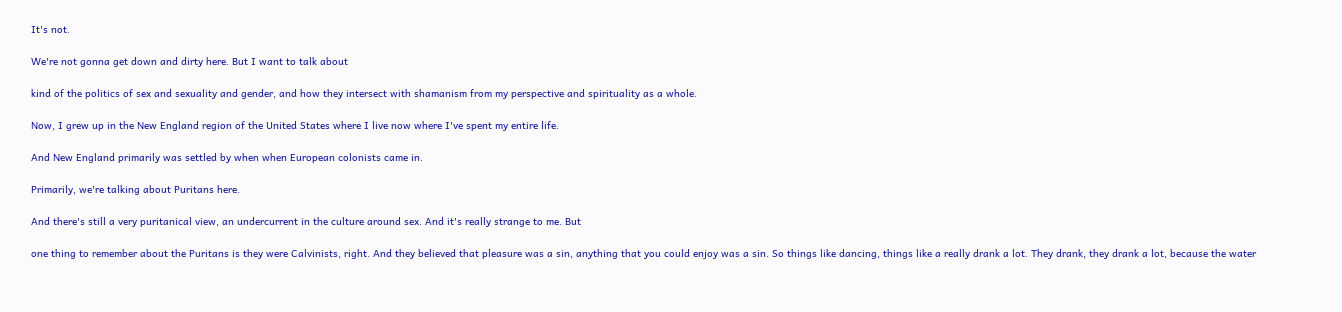It's not.

We're not gonna get down and dirty here. But I want to talk about

kind of the politics of sex and sexuality and gender, and how they intersect with shamanism from my perspective and spirituality as a whole.

Now, I grew up in the New England region of the United States where I live now where I've spent my entire life.

And New England primarily was settled by when when European colonists came in.

Primarily, we're talking about Puritans here.

And there's still a very puritanical view, an undercurrent in the culture around sex. And it's really strange to me. But

one thing to remember about the Puritans is they were Calvinists, right. And they believed that pleasure was a sin, anything that you could enjoy was a sin. So things like dancing, things like a really drank a lot. They drank, they drank a lot, because the water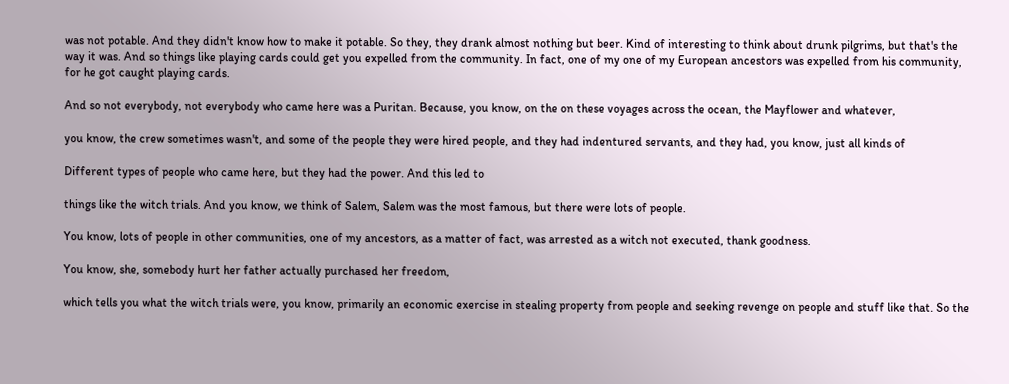was not potable. And they didn't know how to make it potable. So they, they drank almost nothing but beer. Kind of interesting to think about drunk pilgrims, but that's the way it was. And so things like playing cards could get you expelled from the community. In fact, one of my one of my European ancestors was expelled from his community, for he got caught playing cards.

And so not everybody, not everybody who came here was a Puritan. Because, you know, on the on these voyages across the ocean, the Mayflower and whatever,

you know, the crew sometimes wasn't, and some of the people they were hired people, and they had indentured servants, and they had, you know, just all kinds of

Different types of people who came here, but they had the power. And this led to

things like the witch trials. And you know, we think of Salem, Salem was the most famous, but there were lots of people.

You know, lots of people in other communities, one of my ancestors, as a matter of fact, was arrested as a witch not executed, thank goodness.

You know, she, somebody hurt her father actually purchased her freedom,

which tells you what the witch trials were, you know, primarily an economic exercise in stealing property from people and seeking revenge on people and stuff like that. So the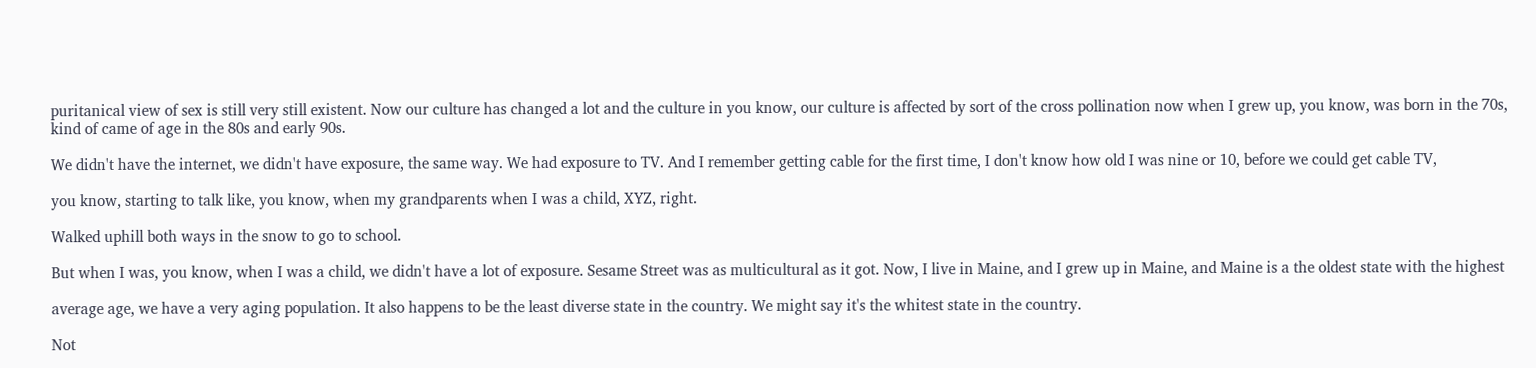puritanical view of sex is still very still existent. Now our culture has changed a lot and the culture in you know, our culture is affected by sort of the cross pollination now when I grew up, you know, was born in the 70s, kind of came of age in the 80s and early 90s.

We didn't have the internet, we didn't have exposure, the same way. We had exposure to TV. And I remember getting cable for the first time, I don't know how old I was nine or 10, before we could get cable TV,

you know, starting to talk like, you know, when my grandparents when I was a child, XYZ, right.

Walked uphill both ways in the snow to go to school.

But when I was, you know, when I was a child, we didn't have a lot of exposure. Sesame Street was as multicultural as it got. Now, I live in Maine, and I grew up in Maine, and Maine is a the oldest state with the highest

average age, we have a very aging population. It also happens to be the least diverse state in the country. We might say it's the whitest state in the country.

Not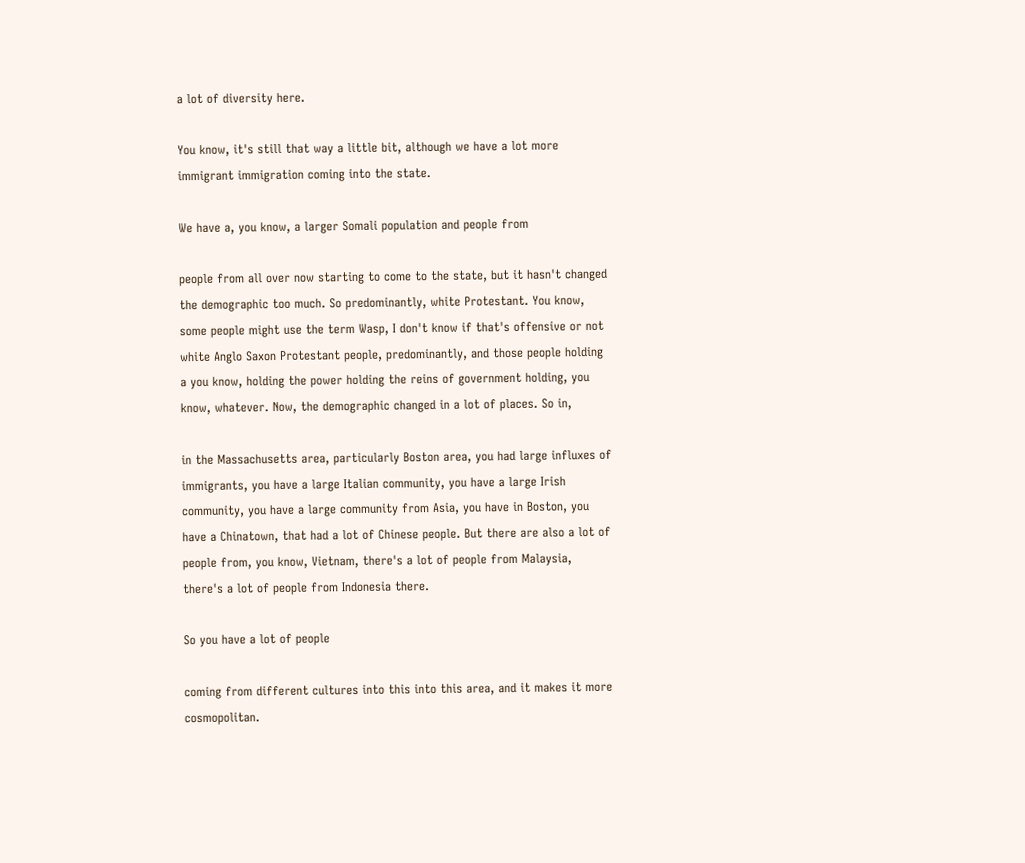a lot of diversity here.

You know, it's still that way a little bit, although we have a lot more immigrant immigration coming into the state.

We have a, you know, a larger Somali population and people from

people from all over now starting to come to the state, but it hasn't changed the demographic too much. So predominantly, white Protestant. You know, some people might use the term Wasp, I don't know if that's offensive or not white Anglo Saxon Protestant people, predominantly, and those people holding a you know, holding the power holding the reins of government holding, you know, whatever. Now, the demographic changed in a lot of places. So in,

in the Massachusetts area, particularly Boston area, you had large influxes of immigrants, you have a large Italian community, you have a large Irish community, you have a large community from Asia, you have in Boston, you have a Chinatown, that had a lot of Chinese people. But there are also a lot of people from, you know, Vietnam, there's a lot of people from Malaysia, there's a lot of people from Indonesia there.

So you have a lot of people

coming from different cultures into this into this area, and it makes it more cosmopolitan.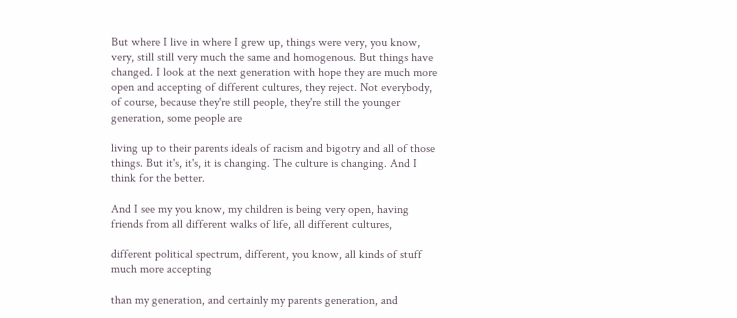But where I live in where I grew up, things were very, you know, very, still still very much the same and homogenous. But things have changed. I look at the next generation with hope they are much more open and accepting of different cultures, they reject. Not everybody, of course, because they're still people, they're still the younger generation, some people are

living up to their parents ideals of racism and bigotry and all of those things. But it's, it's, it is changing. The culture is changing. And I think for the better.

And I see my you know, my children is being very open, having friends from all different walks of life, all different cultures,

different political spectrum, different, you know, all kinds of stuff much more accepting

than my generation, and certainly my parents generation, and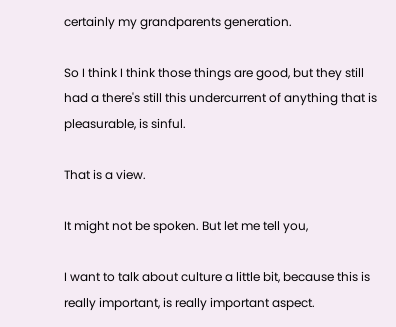certainly my grandparents generation.

So I think I think those things are good, but they still had a there's still this undercurrent of anything that is pleasurable, is sinful.

That is a view.

It might not be spoken. But let me tell you,

I want to talk about culture a little bit, because this is really important, is really important aspect.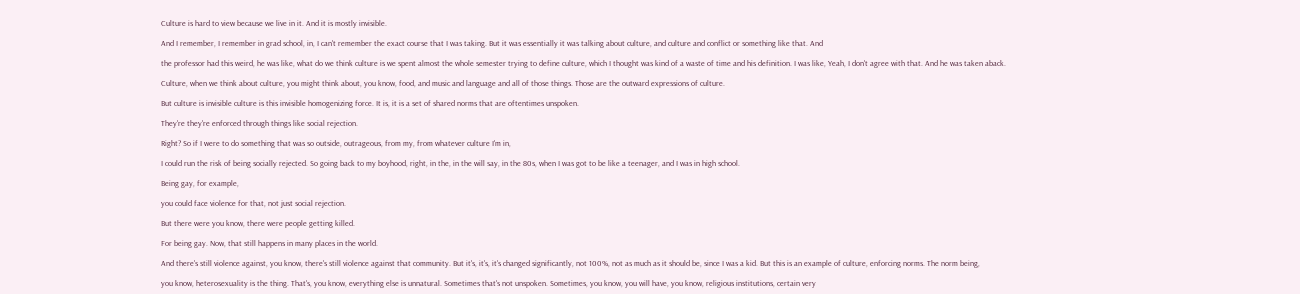Culture is hard to view because we live in it. And it is mostly invisible.

And I remember, I remember in grad school, in, I can't remember the exact course that I was taking. But it was essentially it was talking about culture, and culture and conflict or something like that. And

the professor had this weird, he was like, what do we think culture is we spent almost the whole semester trying to define culture, which I thought was kind of a waste of time and his definition. I was like, Yeah, I don't agree with that. And he was taken aback.

Culture, when we think about culture, you might think about, you know, food, and music and language and all of those things. Those are the outward expressions of culture.

But culture is invisible culture is this invisible homogenizing force. It is, it is a set of shared norms that are oftentimes unspoken.

They're they're enforced through things like social rejection.

Right? So if I were to do something that was so outside, outrageous, from my, from whatever culture I'm in,

I could run the risk of being socially rejected. So going back to my boyhood, right, in the, in the will say, in the 80s, when I was got to be like a teenager, and I was in high school.

Being gay, for example,

you could face violence for that, not just social rejection.

But there were you know, there were people getting killed.

For being gay. Now, that still happens in many places in the world.

And there's still violence against, you know, there's still violence against that community. But it's, it's, it's changed significantly, not 100%, not as much as it should be, since I was a kid. But this is an example of culture, enforcing norms. The norm being,

you know, heterosexuality is the thing. That's, you know, everything else is unnatural. Sometimes that's not unspoken. Sometimes, you know, you will have, you know, religious institutions, certain very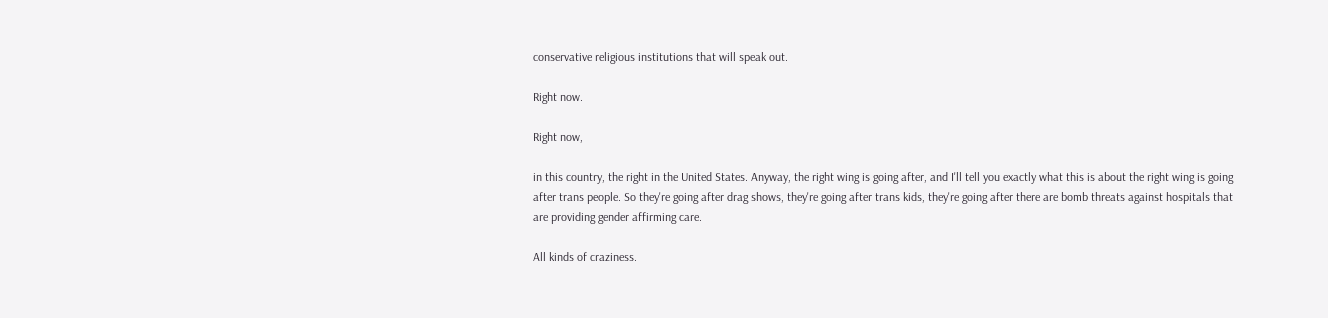conservative religious institutions that will speak out.

Right now.

Right now,

in this country, the right in the United States. Anyway, the right wing is going after, and I'll tell you exactly what this is about the right wing is going after trans people. So they're going after drag shows, they're going after trans kids, they're going after there are bomb threats against hospitals that are providing gender affirming care.

All kinds of craziness.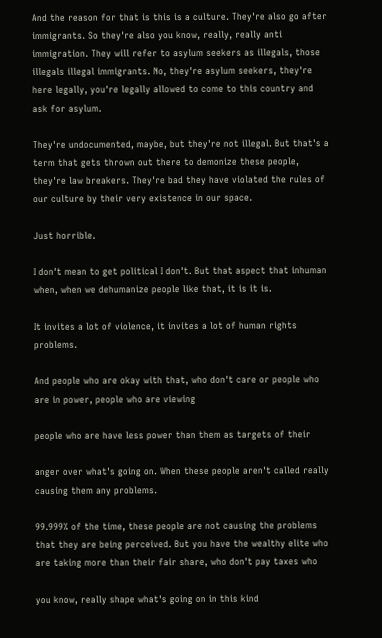And the reason for that is this is a culture. They're also go after immigrants. So they're also you know, really, really anti immigration. They will refer to asylum seekers as illegals, those illegals illegal immigrants. No, they're asylum seekers, they're here legally, you're legally allowed to come to this country and ask for asylum.

They're undocumented, maybe, but they're not illegal. But that's a term that gets thrown out there to demonize these people, they're law breakers. They're bad they have violated the rules of our culture by their very existence in our space.

Just horrible.

I don't mean to get political I don't. But that aspect that inhuman when, when we dehumanize people like that, it is it is.

It invites a lot of violence, it invites a lot of human rights problems.

And people who are okay with that, who don't care or people who are in power, people who are viewing

people who are have less power than them as targets of their

anger over what's going on. When these people aren't called really causing them any problems.

99.999% of the time, these people are not causing the problems that they are being perceived. But you have the wealthy elite who are taking more than their fair share, who don't pay taxes who

you know, really shape what's going on in this kind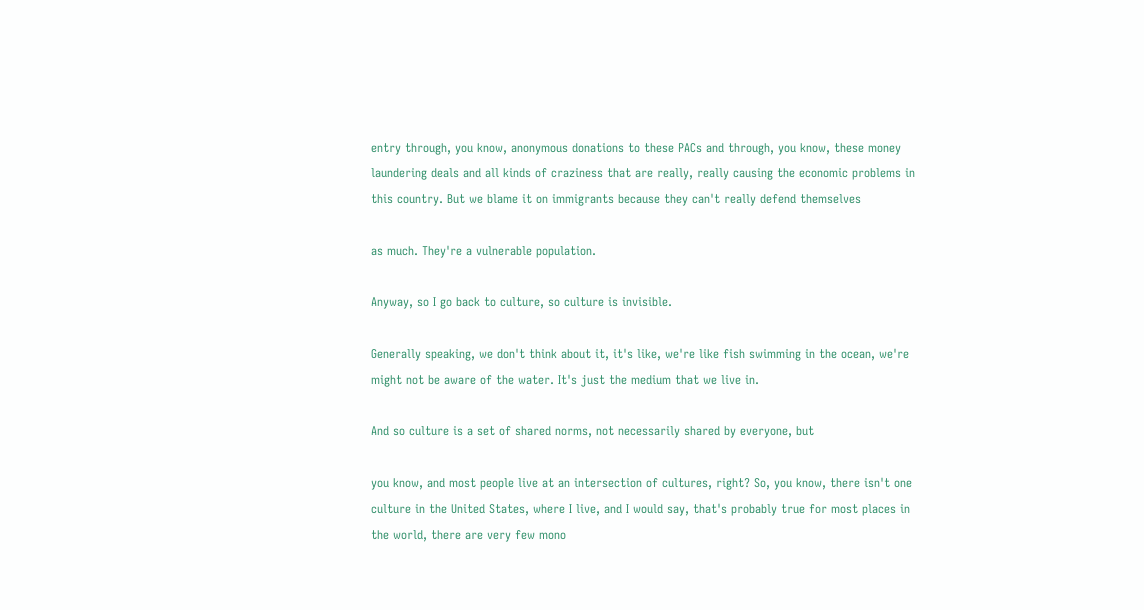entry through, you know, anonymous donations to these PACs and through, you know, these money laundering deals and all kinds of craziness that are really, really causing the economic problems in this country. But we blame it on immigrants because they can't really defend themselves

as much. They're a vulnerable population.

Anyway, so I go back to culture, so culture is invisible.

Generally speaking, we don't think about it, it's like, we're like fish swimming in the ocean, we're might not be aware of the water. It's just the medium that we live in.

And so culture is a set of shared norms, not necessarily shared by everyone, but

you know, and most people live at an intersection of cultures, right? So, you know, there isn't one culture in the United States, where I live, and I would say, that's probably true for most places in the world, there are very few mono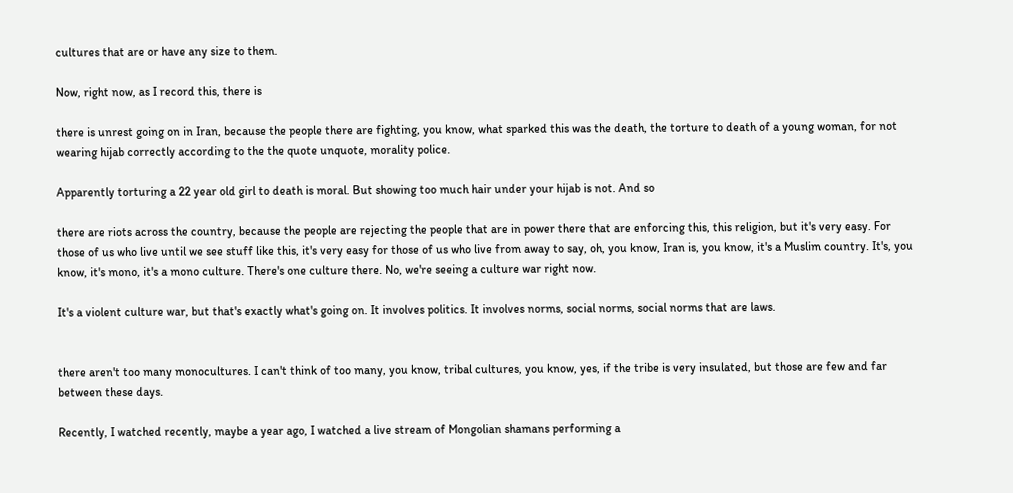cultures that are or have any size to them.

Now, right now, as I record this, there is

there is unrest going on in Iran, because the people there are fighting, you know, what sparked this was the death, the torture to death of a young woman, for not wearing hijab correctly according to the the quote unquote, morality police.

Apparently torturing a 22 year old girl to death is moral. But showing too much hair under your hijab is not. And so

there are riots across the country, because the people are rejecting the people that are in power there that are enforcing this, this religion, but it's very easy. For those of us who live until we see stuff like this, it's very easy for those of us who live from away to say, oh, you know, Iran is, you know, it's a Muslim country. It's, you know, it's mono, it's a mono culture. There's one culture there. No, we're seeing a culture war right now.

It's a violent culture war, but that's exactly what's going on. It involves politics. It involves norms, social norms, social norms that are laws.


there aren't too many monocultures. I can't think of too many, you know, tribal cultures, you know, yes, if the tribe is very insulated, but those are few and far between these days.

Recently, I watched recently, maybe a year ago, I watched a live stream of Mongolian shamans performing a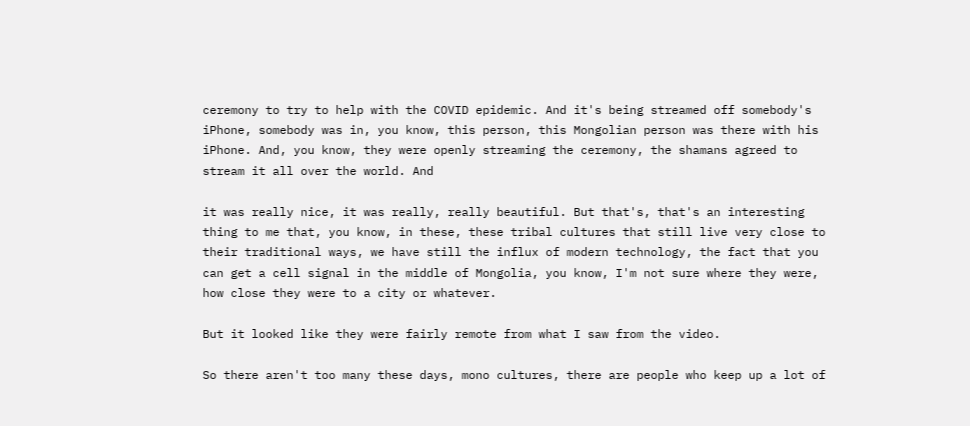ceremony to try to help with the COVID epidemic. And it's being streamed off somebody's iPhone, somebody was in, you know, this person, this Mongolian person was there with his iPhone. And, you know, they were openly streaming the ceremony, the shamans agreed to stream it all over the world. And

it was really nice, it was really, really beautiful. But that's, that's an interesting thing to me that, you know, in these, these tribal cultures that still live very close to their traditional ways, we have still the influx of modern technology, the fact that you can get a cell signal in the middle of Mongolia, you know, I'm not sure where they were, how close they were to a city or whatever.

But it looked like they were fairly remote from what I saw from the video.

So there aren't too many these days, mono cultures, there are people who keep up a lot of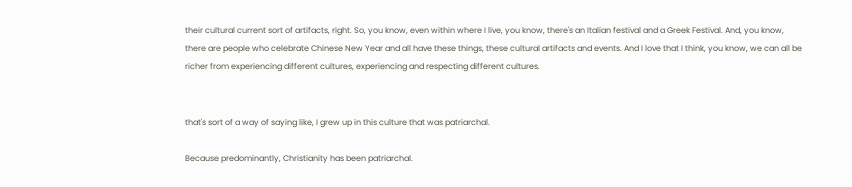their cultural current sort of artifacts, right. So, you know, even within where I live, you know, there's an Italian festival and a Greek Festival. And, you know, there are people who celebrate Chinese New Year and all have these things, these cultural artifacts and events. And I love that I think, you know, we can all be richer from experiencing different cultures, experiencing and respecting different cultures.


that's sort of a way of saying like, I grew up in this culture that was patriarchal.

Because predominantly, Christianity has been patriarchal.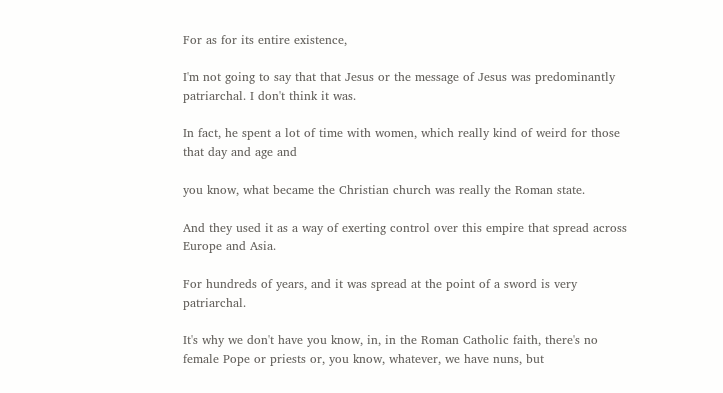For as for its entire existence,

I'm not going to say that that Jesus or the message of Jesus was predominantly patriarchal. I don't think it was.

In fact, he spent a lot of time with women, which really kind of weird for those that day and age and

you know, what became the Christian church was really the Roman state.

And they used it as a way of exerting control over this empire that spread across Europe and Asia.

For hundreds of years, and it was spread at the point of a sword is very patriarchal.

It's why we don't have you know, in, in the Roman Catholic faith, there's no female Pope or priests or, you know, whatever, we have nuns, but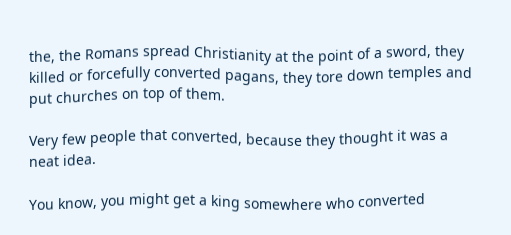the, the Romans spread Christianity at the point of a sword, they killed or forcefully converted pagans, they tore down temples and put churches on top of them.

Very few people that converted, because they thought it was a neat idea.

You know, you might get a king somewhere who converted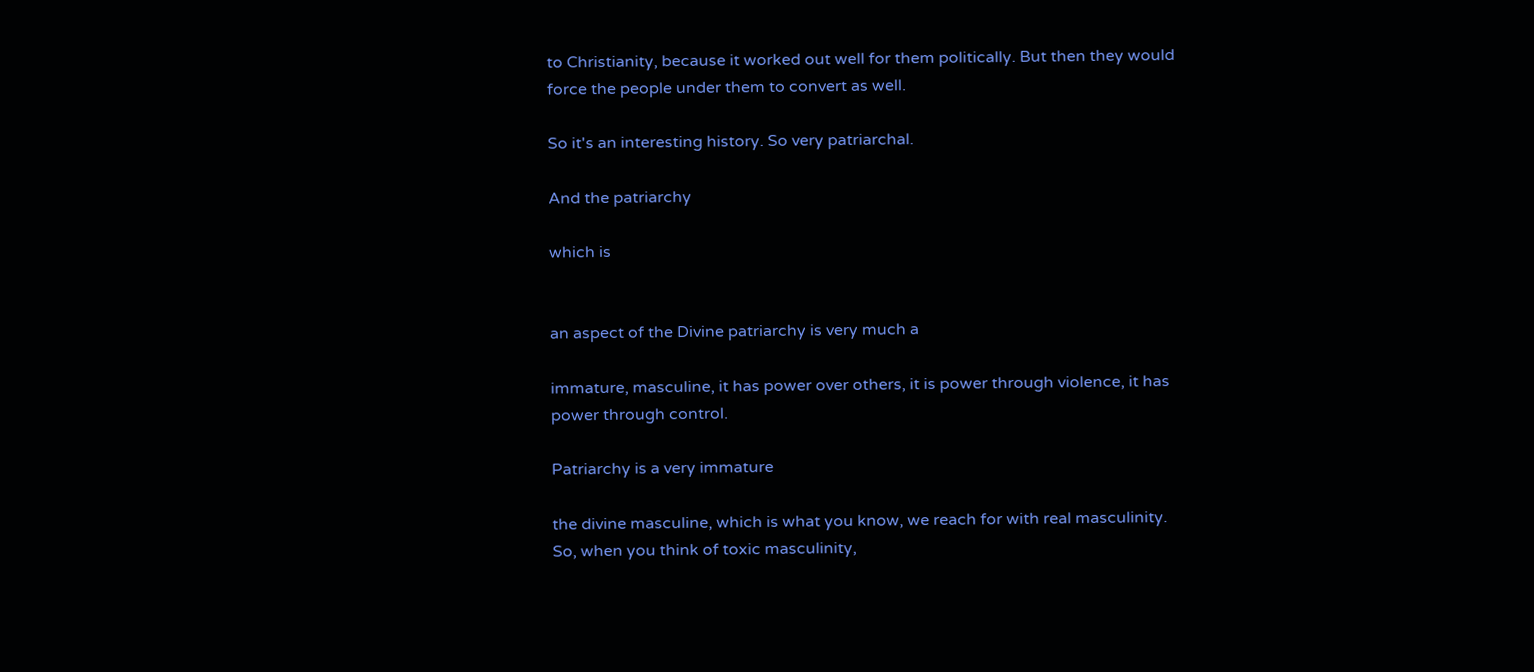to Christianity, because it worked out well for them politically. But then they would force the people under them to convert as well.

So it's an interesting history. So very patriarchal.

And the patriarchy

which is


an aspect of the Divine patriarchy is very much a

immature, masculine, it has power over others, it is power through violence, it has power through control.

Patriarchy is a very immature

the divine masculine, which is what you know, we reach for with real masculinity. So, when you think of toxic masculinity,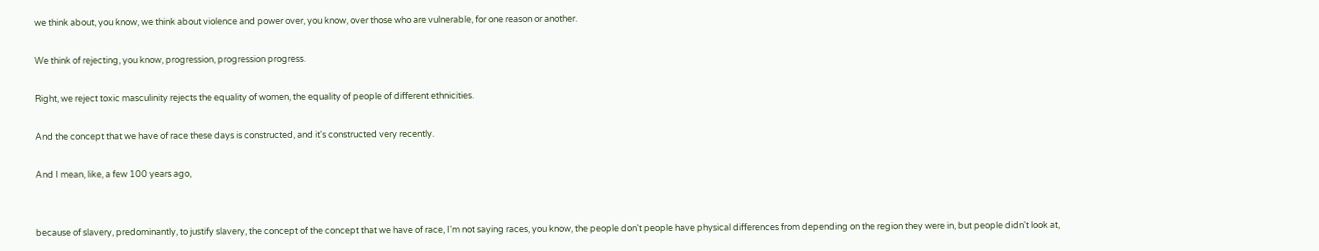we think about, you know, we think about violence and power over, you know, over those who are vulnerable, for one reason or another.

We think of rejecting, you know, progression, progression progress.

Right, we reject toxic masculinity rejects the equality of women, the equality of people of different ethnicities.

And the concept that we have of race these days is constructed, and it's constructed very recently.

And I mean, like, a few 100 years ago,


because of slavery, predominantly, to justify slavery, the concept of the concept that we have of race, I'm not saying races, you know, the people don't people have physical differences from depending on the region they were in, but people didn't look at,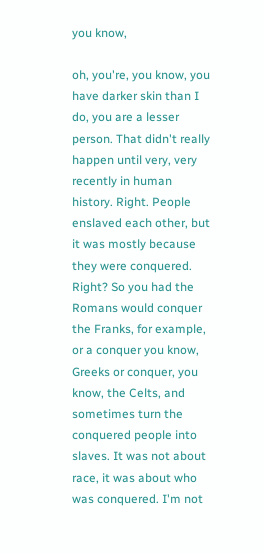you know,

oh, you're, you know, you have darker skin than I do, you are a lesser person. That didn't really happen until very, very recently in human history. Right. People enslaved each other, but it was mostly because they were conquered. Right? So you had the Romans would conquer the Franks, for example, or a conquer you know, Greeks or conquer, you know, the Celts, and sometimes turn the conquered people into slaves. It was not about race, it was about who was conquered. I'm not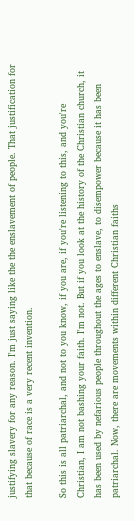justifying slavery for any reason. I'm just saying like the the enslavement of people. That justification for that because of race is a very recent invention.

So this is all patriarchal, and not to you know, if you are, if you're listening to this, and you're Christian, I am not bashing your faith. I'm not. But if you look at the history of the Christian church, it has been used by nefarious people throughout the ages to enslave, to disempower because it has been patriarchal. Now, there are movements within different Christian faiths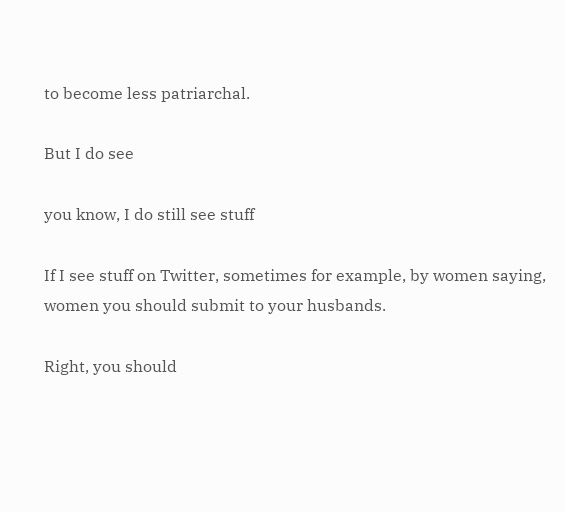to become less patriarchal.

But I do see

you know, I do still see stuff

If I see stuff on Twitter, sometimes for example, by women saying, women you should submit to your husbands.

Right, you should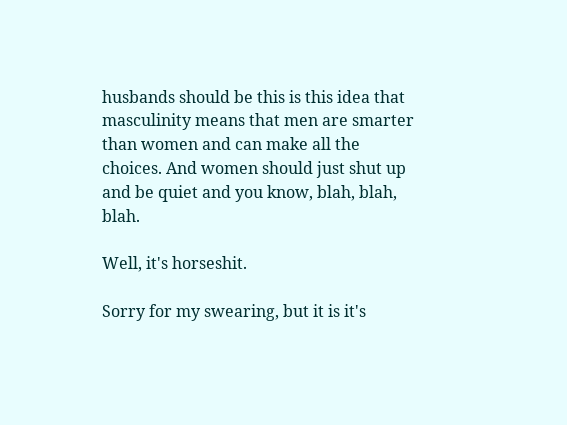husbands should be this is this idea that masculinity means that men are smarter than women and can make all the choices. And women should just shut up and be quiet and you know, blah, blah, blah.

Well, it's horseshit.

Sorry for my swearing, but it is it's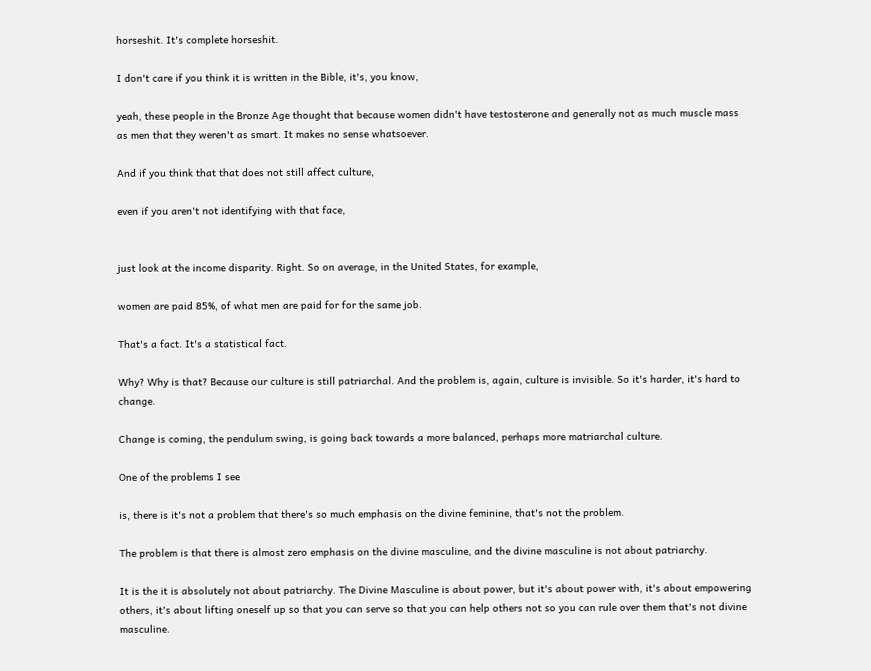horseshit. It's complete horseshit.

I don't care if you think it is written in the Bible, it's, you know,

yeah, these people in the Bronze Age thought that because women didn't have testosterone and generally not as much muscle mass as men that they weren't as smart. It makes no sense whatsoever.

And if you think that that does not still affect culture,

even if you aren't not identifying with that face,


just look at the income disparity. Right. So on average, in the United States, for example,

women are paid 85%, of what men are paid for for the same job.

That's a fact. It's a statistical fact.

Why? Why is that? Because our culture is still patriarchal. And the problem is, again, culture is invisible. So it's harder, it's hard to change.

Change is coming, the pendulum swing, is going back towards a more balanced, perhaps more matriarchal culture.

One of the problems I see

is, there is it's not a problem that there's so much emphasis on the divine feminine, that's not the problem.

The problem is that there is almost zero emphasis on the divine masculine, and the divine masculine is not about patriarchy.

It is the it is absolutely not about patriarchy. The Divine Masculine is about power, but it's about power with, it's about empowering others, it's about lifting oneself up so that you can serve so that you can help others not so you can rule over them that's not divine masculine.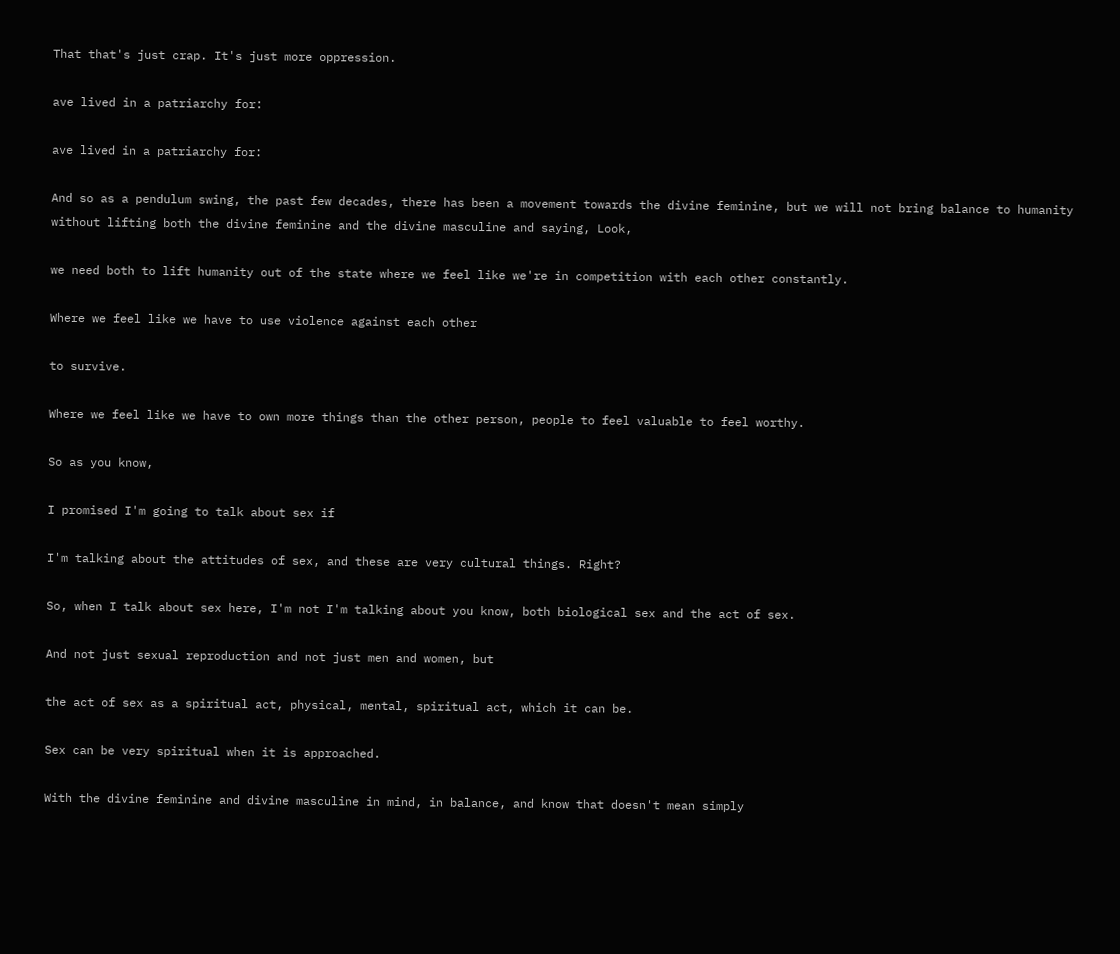That that's just crap. It's just more oppression.

ave lived in a patriarchy for:

ave lived in a patriarchy for:

And so as a pendulum swing, the past few decades, there has been a movement towards the divine feminine, but we will not bring balance to humanity without lifting both the divine feminine and the divine masculine and saying, Look,

we need both to lift humanity out of the state where we feel like we're in competition with each other constantly.

Where we feel like we have to use violence against each other

to survive.

Where we feel like we have to own more things than the other person, people to feel valuable to feel worthy.

So as you know,

I promised I'm going to talk about sex if

I'm talking about the attitudes of sex, and these are very cultural things. Right?

So, when I talk about sex here, I'm not I'm talking about you know, both biological sex and the act of sex.

And not just sexual reproduction and not just men and women, but

the act of sex as a spiritual act, physical, mental, spiritual act, which it can be.

Sex can be very spiritual when it is approached.

With the divine feminine and divine masculine in mind, in balance, and know that doesn't mean simply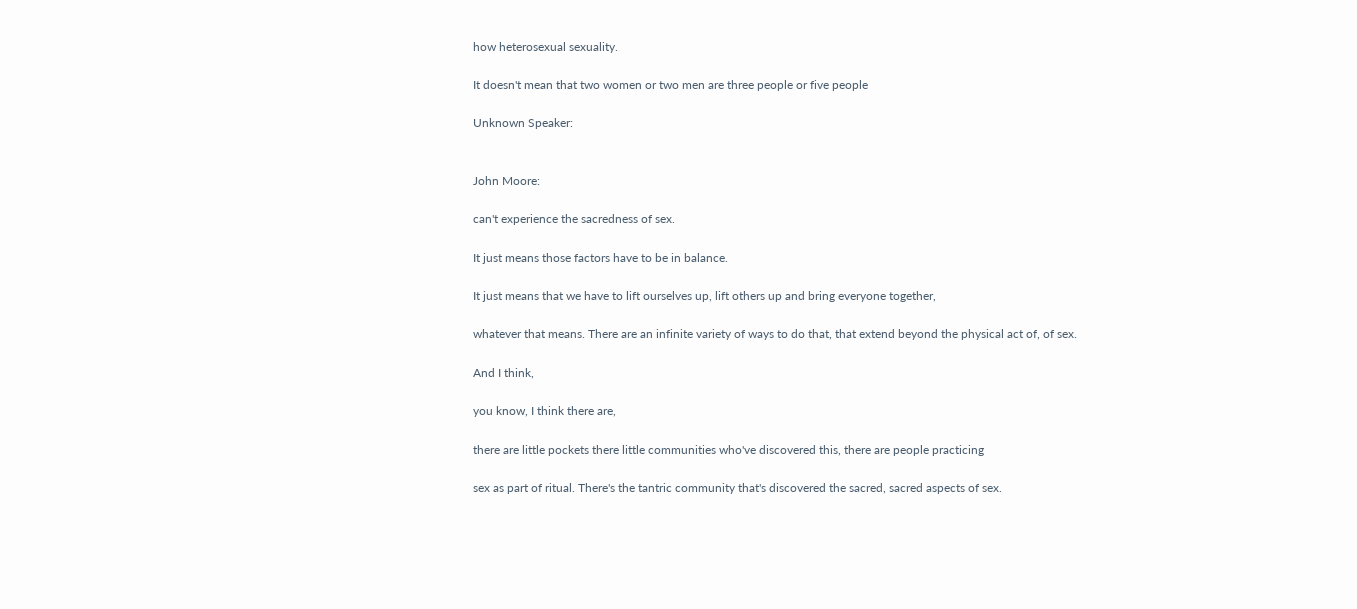how heterosexual sexuality.

It doesn't mean that two women or two men are three people or five people

Unknown Speaker:


John Moore:

can't experience the sacredness of sex.

It just means those factors have to be in balance.

It just means that we have to lift ourselves up, lift others up and bring everyone together,

whatever that means. There are an infinite variety of ways to do that, that extend beyond the physical act of, of sex.

And I think,

you know, I think there are,

there are little pockets there little communities who've discovered this, there are people practicing

sex as part of ritual. There's the tantric community that's discovered the sacred, sacred aspects of sex.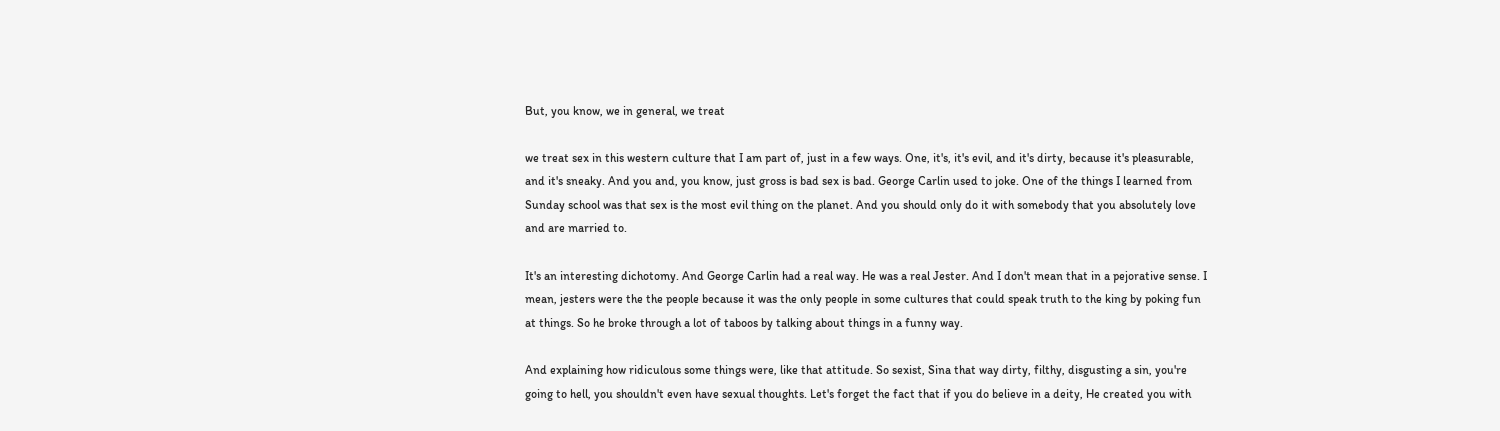But, you know, we in general, we treat

we treat sex in this western culture that I am part of, just in a few ways. One, it's, it's evil, and it's dirty, because it's pleasurable, and it's sneaky. And you and, you know, just gross is bad sex is bad. George Carlin used to joke. One of the things I learned from Sunday school was that sex is the most evil thing on the planet. And you should only do it with somebody that you absolutely love and are married to.

It's an interesting dichotomy. And George Carlin had a real way. He was a real Jester. And I don't mean that in a pejorative sense. I mean, jesters were the the people because it was the only people in some cultures that could speak truth to the king by poking fun at things. So he broke through a lot of taboos by talking about things in a funny way.

And explaining how ridiculous some things were, like that attitude. So sexist, Sina that way dirty, filthy, disgusting a sin, you're going to hell, you shouldn't even have sexual thoughts. Let's forget the fact that if you do believe in a deity, He created you with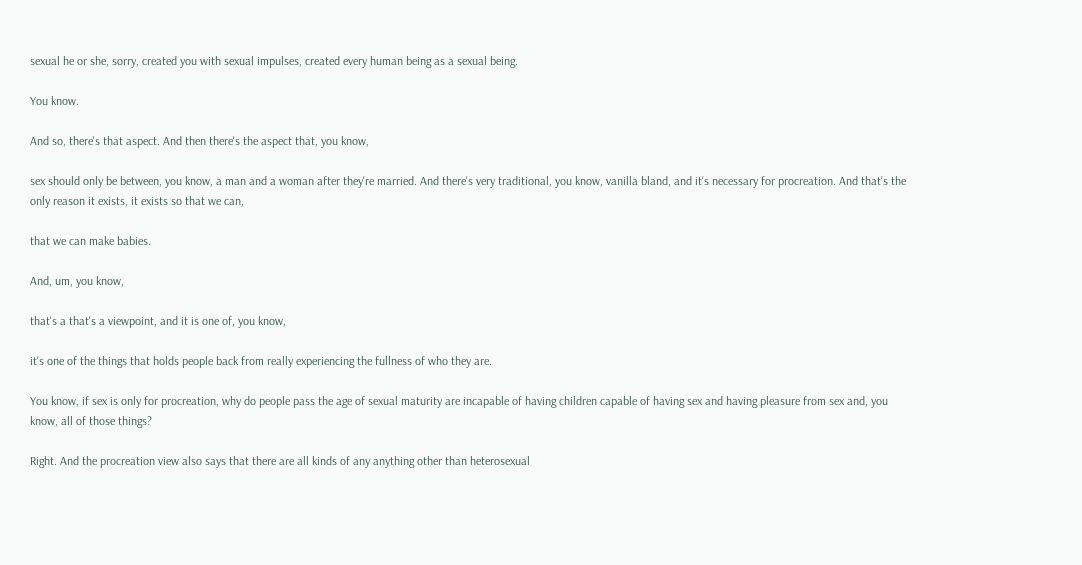sexual he or she, sorry, created you with sexual impulses, created every human being as a sexual being.

You know.

And so, there's that aspect. And then there's the aspect that, you know,

sex should only be between, you know, a man and a woman after they're married. And there's very traditional, you know, vanilla bland, and it's necessary for procreation. And that's the only reason it exists, it exists so that we can,

that we can make babies.

And, um, you know,

that's a that's a viewpoint, and it is one of, you know,

it's one of the things that holds people back from really experiencing the fullness of who they are.

You know, if sex is only for procreation, why do people pass the age of sexual maturity are incapable of having children capable of having sex and having pleasure from sex and, you know, all of those things?

Right. And the procreation view also says that there are all kinds of any anything other than heterosexual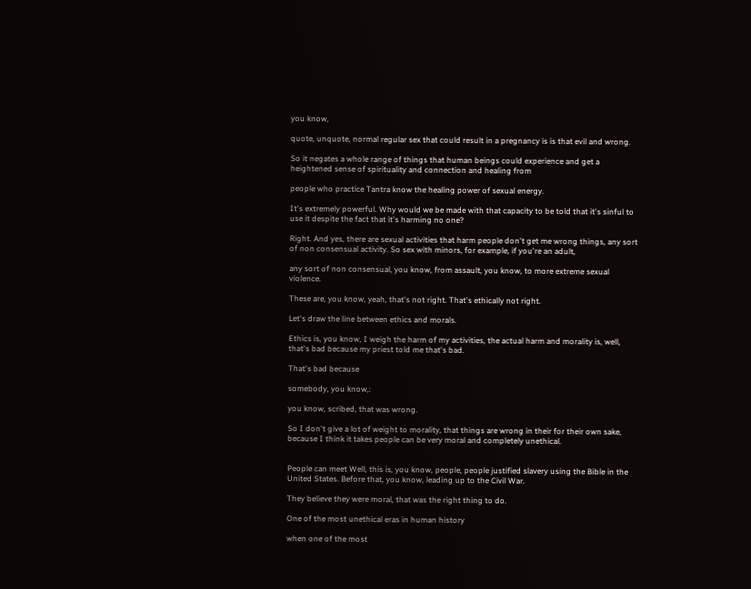you know,

quote, unquote, normal regular sex that could result in a pregnancy is is that evil and wrong.

So it negates a whole range of things that human beings could experience and get a heightened sense of spirituality and connection and healing from

people who practice Tantra know the healing power of sexual energy.

It's extremely powerful. Why would we be made with that capacity to be told that it's sinful to use it despite the fact that it's harming no one?

Right. And yes, there are sexual activities that harm people don't get me wrong things, any sort of non consensual activity. So sex with minors, for example, if you're an adult,

any sort of non consensual, you know, from assault, you know, to more extreme sexual violence.

These are, you know, yeah, that's not right. That's ethically not right.

Let's draw the line between ethics and morals.

Ethics is, you know, I weigh the harm of my activities, the actual harm and morality is, well, that's bad because my priest told me that's bad.

That's bad because

somebody, you know,:

you know, scribed, that was wrong.

So I don't give a lot of weight to morality, that things are wrong in their for their own sake, because I think it takes people can be very moral and completely unethical.


People can meet Well, this is, you know, people, people justified slavery using the Bible in the United States. Before that, you know, leading up to the Civil War.

They believe they were moral, that was the right thing to do.

One of the most unethical eras in human history

when one of the most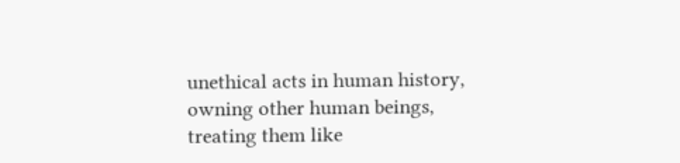unethical acts in human history, owning other human beings, treating them like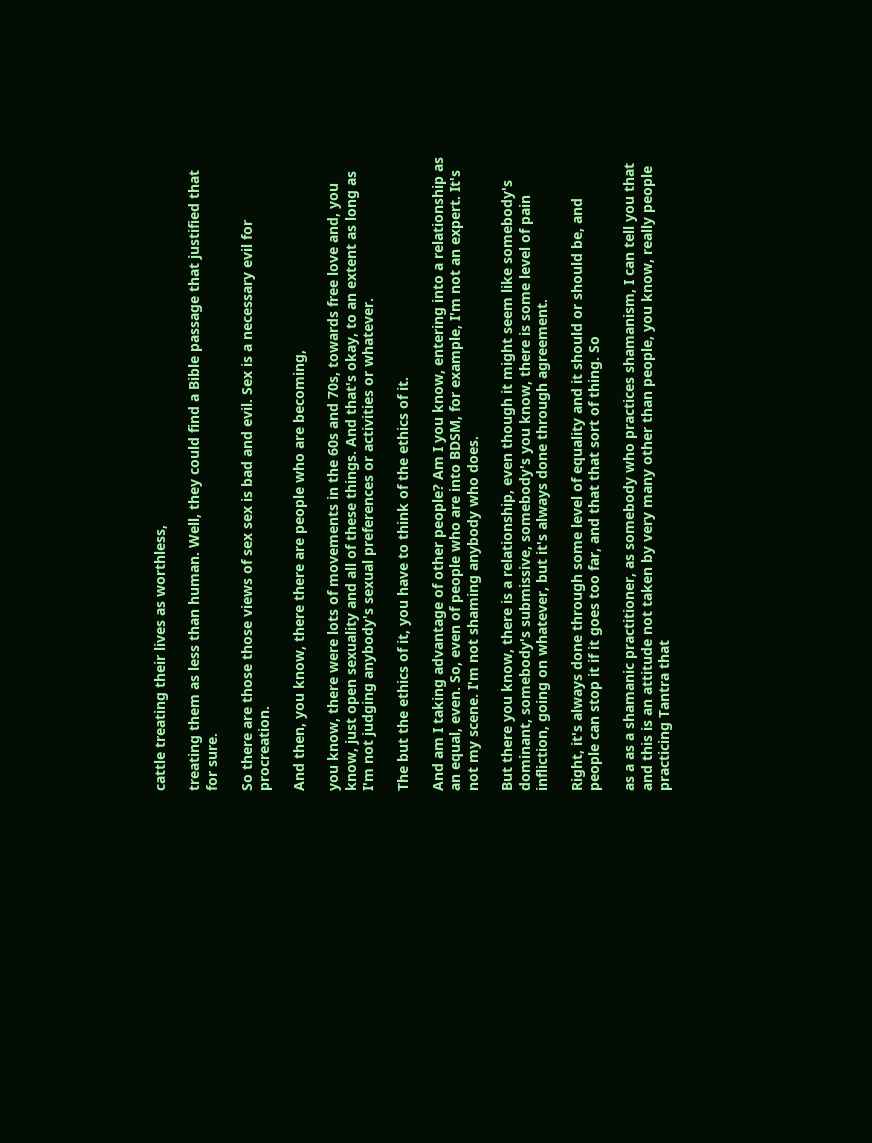cattle treating their lives as worthless,

treating them as less than human. Well, they could find a Bible passage that justified that for sure.

So there are those those views of sex sex is bad and evil. Sex is a necessary evil for procreation.

And then, you know, there there are people who are becoming,

you know, there were lots of movements in the 60s and 70s, towards free love and, you know, just open sexuality and all of these things. And that's okay, to an extent as long as I'm not judging anybody's sexual preferences or activities or whatever.

The but the ethics of it, you have to think of the ethics of it.

And am I taking advantage of other people? Am I you know, entering into a relationship as an equal, even. So, even of people who are into BDSM, for example, I'm not an expert. It's not my scene. I'm not shaming anybody who does.

But there you know, there is a relationship, even though it might seem like somebody's dominant, somebody's submissive, somebody's you know, there is some level of pain infliction, going on whatever, but it's always done through agreement.

Right, it's always done through some level of equality and it should or should be, and people can stop it if it goes too far, and that that sort of thing. So

as a as a shamanic practitioner, as somebody who practices shamanism, I can tell you that and this is an attitude not taken by very many other than people, you know, really people practicing Tantra that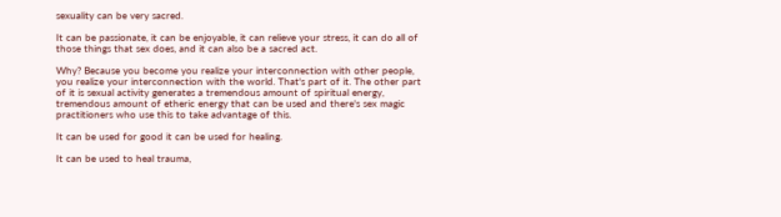sexuality can be very sacred.

It can be passionate, it can be enjoyable, it can relieve your stress, it can do all of those things that sex does, and it can also be a sacred act.

Why? Because you become you realize your interconnection with other people, you realize your interconnection with the world. That's part of it. The other part of it is sexual activity generates a tremendous amount of spiritual energy, tremendous amount of etheric energy that can be used and there's sex magic practitioners who use this to take advantage of this.

It can be used for good it can be used for healing.

It can be used to heal trauma,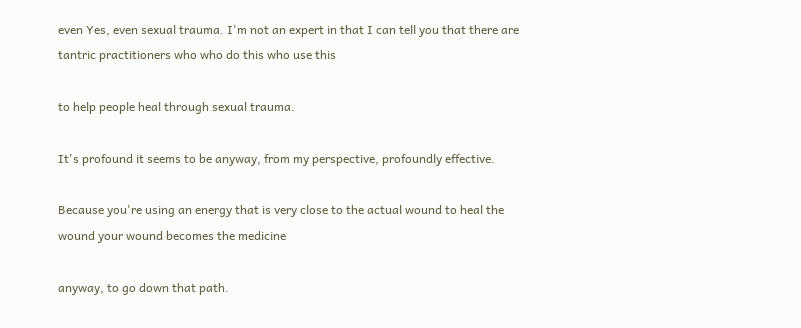even Yes, even sexual trauma. I'm not an expert in that I can tell you that there are tantric practitioners who who do this who use this

to help people heal through sexual trauma.

It's profound it seems to be anyway, from my perspective, profoundly effective.

Because you're using an energy that is very close to the actual wound to heal the wound your wound becomes the medicine

anyway, to go down that path.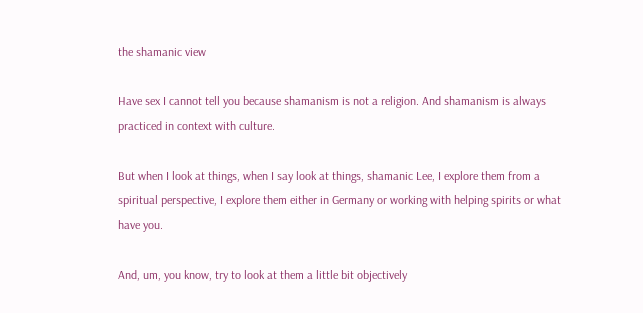the shamanic view

Have sex I cannot tell you because shamanism is not a religion. And shamanism is always practiced in context with culture.

But when I look at things, when I say look at things, shamanic Lee, I explore them from a spiritual perspective, I explore them either in Germany or working with helping spirits or what have you.

And, um, you know, try to look at them a little bit objectively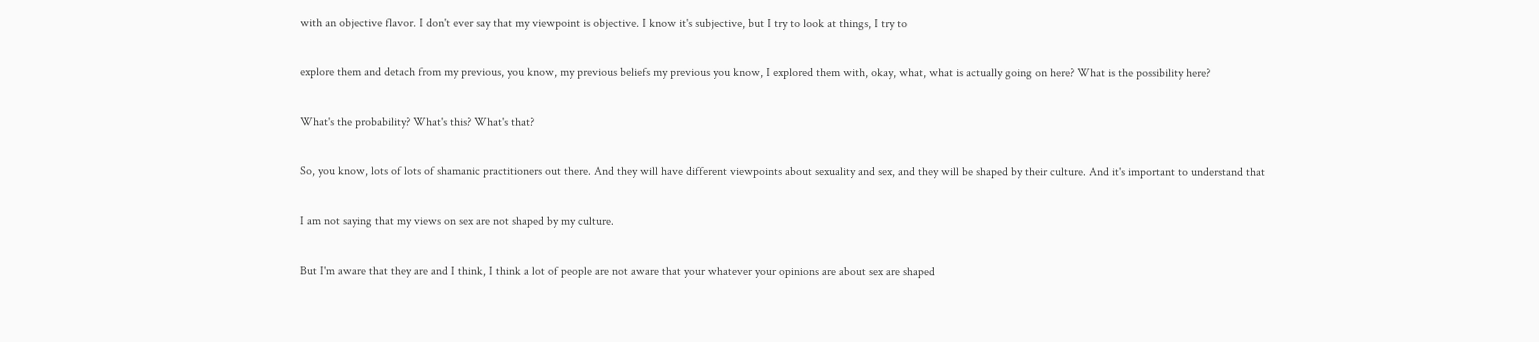with an objective flavor. I don't ever say that my viewpoint is objective. I know it's subjective, but I try to look at things, I try to

explore them and detach from my previous, you know, my previous beliefs my previous you know, I explored them with, okay, what, what is actually going on here? What is the possibility here?

What's the probability? What's this? What's that?

So, you know, lots of lots of shamanic practitioners out there. And they will have different viewpoints about sexuality and sex, and they will be shaped by their culture. And it's important to understand that

I am not saying that my views on sex are not shaped by my culture.

But I'm aware that they are and I think, I think a lot of people are not aware that your whatever your opinions are about sex are shaped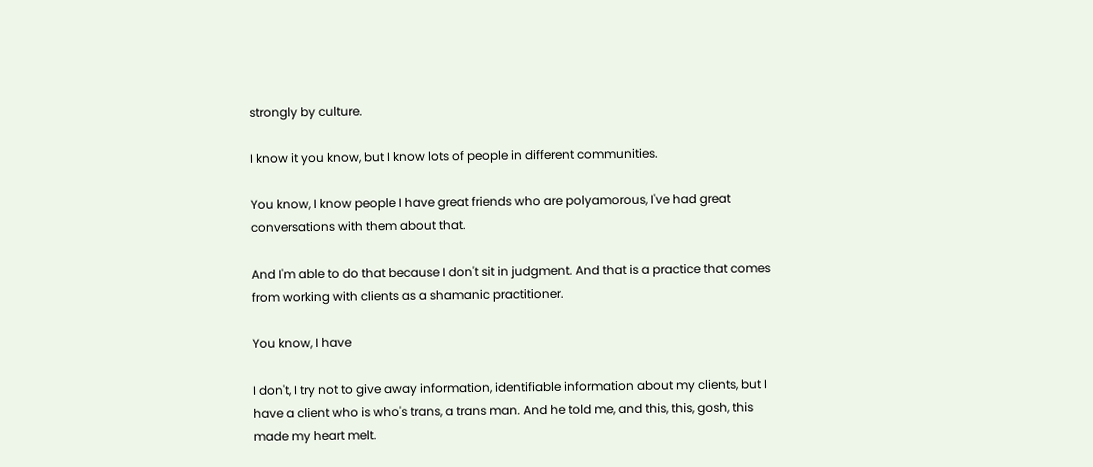strongly by culture.

I know it you know, but I know lots of people in different communities.

You know, I know people I have great friends who are polyamorous, I've had great conversations with them about that.

And I'm able to do that because I don't sit in judgment. And that is a practice that comes from working with clients as a shamanic practitioner.

You know, I have

I don't, I try not to give away information, identifiable information about my clients, but I have a client who is who's trans, a trans man. And he told me, and this, this, gosh, this made my heart melt.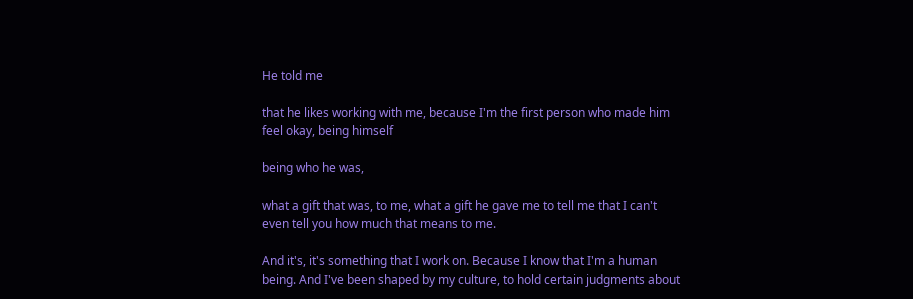He told me

that he likes working with me, because I'm the first person who made him feel okay, being himself

being who he was,

what a gift that was, to me, what a gift he gave me to tell me that I can't even tell you how much that means to me.

And it's, it's something that I work on. Because I know that I'm a human being. And I've been shaped by my culture, to hold certain judgments about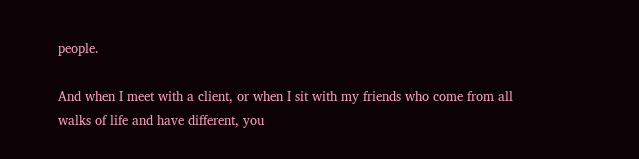people.

And when I meet with a client, or when I sit with my friends who come from all walks of life and have different, you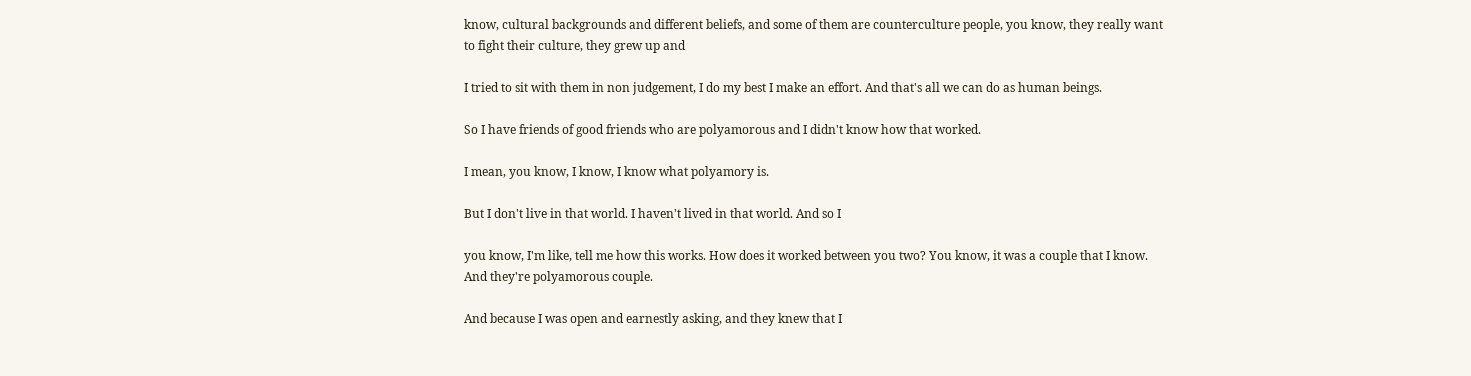know, cultural backgrounds and different beliefs, and some of them are counterculture people, you know, they really want to fight their culture, they grew up and

I tried to sit with them in non judgement, I do my best I make an effort. And that's all we can do as human beings.

So I have friends of good friends who are polyamorous and I didn't know how that worked.

I mean, you know, I know, I know what polyamory is.

But I don't live in that world. I haven't lived in that world. And so I

you know, I'm like, tell me how this works. How does it worked between you two? You know, it was a couple that I know. And they're polyamorous couple.

And because I was open and earnestly asking, and they knew that I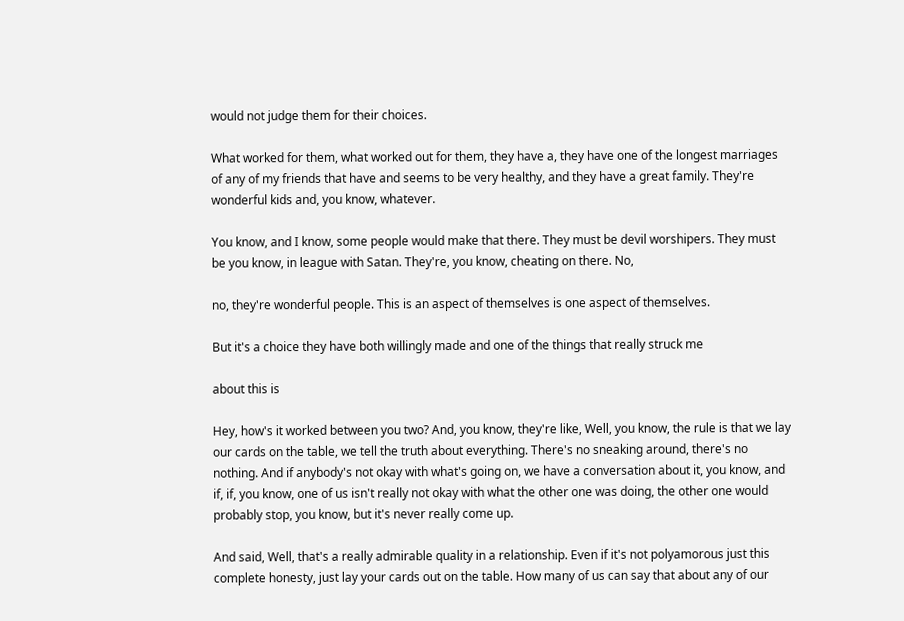would not judge them for their choices.

What worked for them, what worked out for them, they have a, they have one of the longest marriages of any of my friends that have and seems to be very healthy, and they have a great family. They're wonderful kids and, you know, whatever.

You know, and I know, some people would make that there. They must be devil worshipers. They must be you know, in league with Satan. They're, you know, cheating on there. No,

no, they're wonderful people. This is an aspect of themselves is one aspect of themselves.

But it's a choice they have both willingly made and one of the things that really struck me

about this is

Hey, how's it worked between you two? And, you know, they're like, Well, you know, the rule is that we lay our cards on the table, we tell the truth about everything. There's no sneaking around, there's no nothing. And if anybody's not okay with what's going on, we have a conversation about it, you know, and if, if, you know, one of us isn't really not okay with what the other one was doing, the other one would probably stop, you know, but it's never really come up.

And said, Well, that's a really admirable quality in a relationship. Even if it's not polyamorous just this complete honesty, just lay your cards out on the table. How many of us can say that about any of our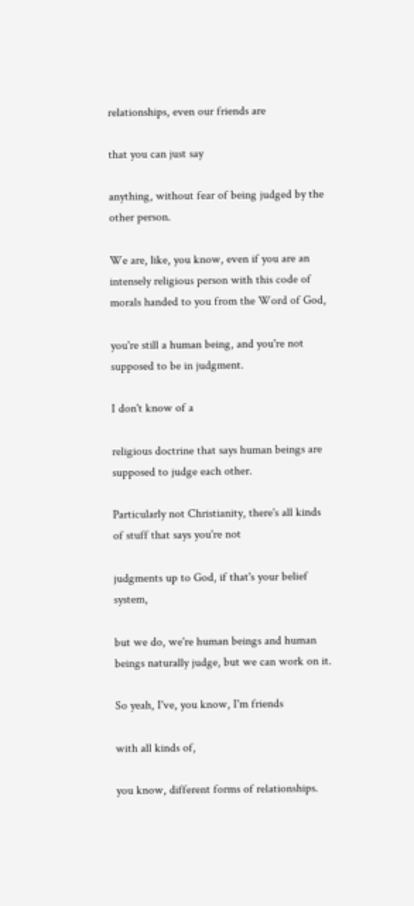relationships, even our friends are

that you can just say

anything, without fear of being judged by the other person.

We are, like, you know, even if you are an intensely religious person with this code of morals handed to you from the Word of God,

you're still a human being, and you're not supposed to be in judgment.

I don't know of a

religious doctrine that says human beings are supposed to judge each other.

Particularly not Christianity, there's all kinds of stuff that says you're not

judgments up to God, if that's your belief system,

but we do, we're human beings and human beings naturally judge, but we can work on it.

So yeah, I've, you know, I'm friends

with all kinds of,

you know, different forms of relationships.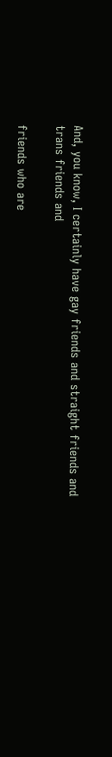And, you know, I certainly have gay friends and straight friends and trans friends and

friends who are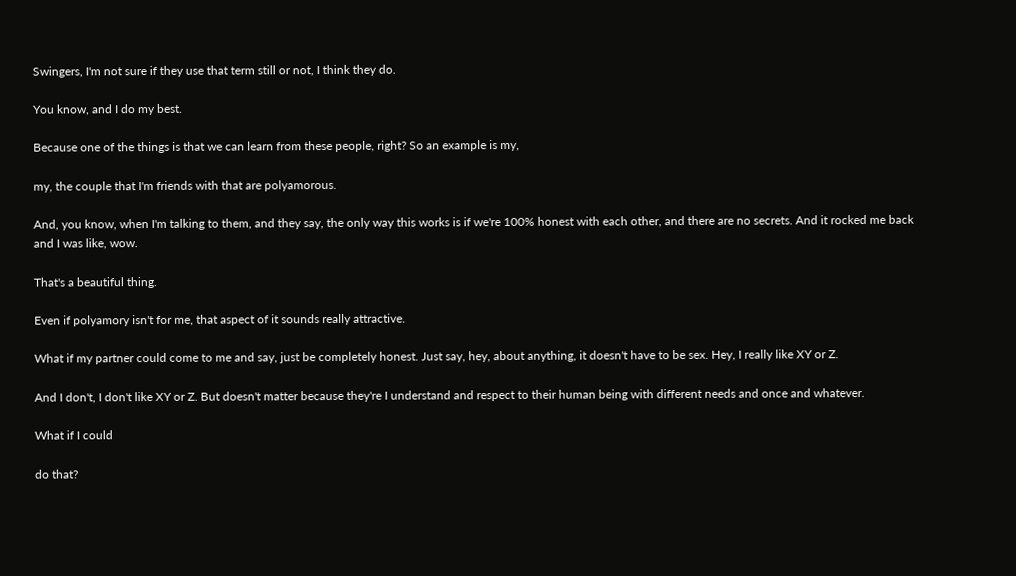Swingers, I'm not sure if they use that term still or not, I think they do.

You know, and I do my best.

Because one of the things is that we can learn from these people, right? So an example is my,

my, the couple that I'm friends with that are polyamorous.

And, you know, when I'm talking to them, and they say, the only way this works is if we're 100% honest with each other, and there are no secrets. And it rocked me back and I was like, wow.

That's a beautiful thing.

Even if polyamory isn't for me, that aspect of it sounds really attractive.

What if my partner could come to me and say, just be completely honest. Just say, hey, about anything, it doesn't have to be sex. Hey, I really like XY or Z.

And I don't, I don't like XY or Z. But doesn't matter because they're I understand and respect to their human being with different needs and once and whatever.

What if I could

do that?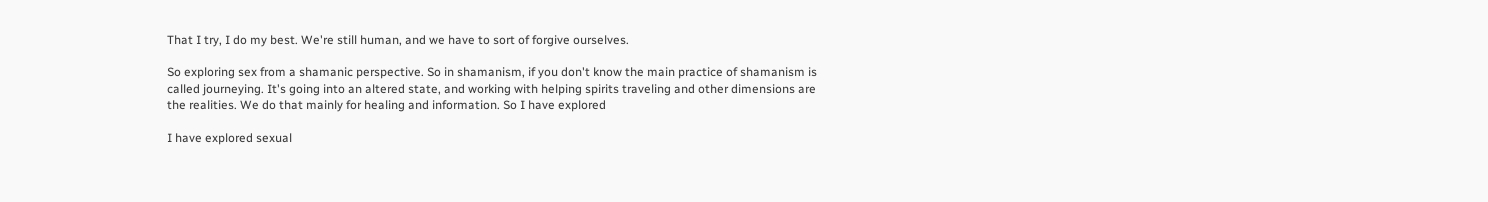That I try, I do my best. We're still human, and we have to sort of forgive ourselves.

So exploring sex from a shamanic perspective. So in shamanism, if you don't know the main practice of shamanism is called journeying. It's going into an altered state, and working with helping spirits traveling and other dimensions are the realities. We do that mainly for healing and information. So I have explored

I have explored sexual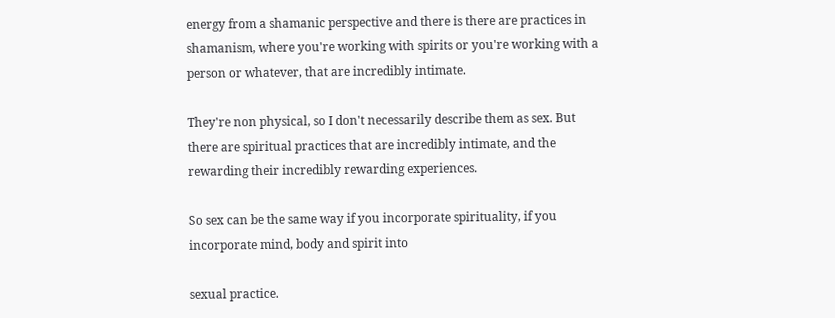energy from a shamanic perspective and there is there are practices in shamanism, where you're working with spirits or you're working with a person or whatever, that are incredibly intimate.

They're non physical, so I don't necessarily describe them as sex. But there are spiritual practices that are incredibly intimate, and the rewarding their incredibly rewarding experiences.

So sex can be the same way if you incorporate spirituality, if you incorporate mind, body and spirit into

sexual practice.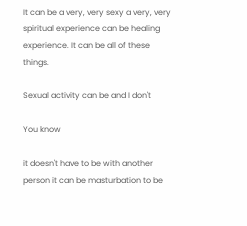It can be a very, very sexy a very, very spiritual experience can be healing experience. It can be all of these things.

Sexual activity can be and I don't

You know

it doesn't have to be with another person it can be masturbation to be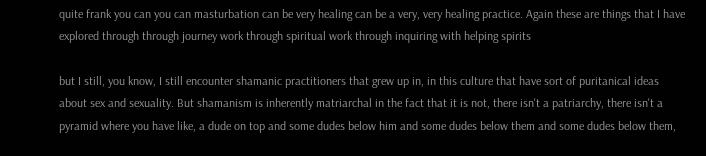quite frank you can you can masturbation can be very healing can be a very, very healing practice. Again these are things that I have explored through through journey work through spiritual work through inquiring with helping spirits

but I still, you know, I still encounter shamanic practitioners that grew up in, in this culture that have sort of puritanical ideas about sex and sexuality. But shamanism is inherently matriarchal in the fact that it is not, there isn't a patriarchy, there isn't a pyramid where you have like, a dude on top and some dudes below him and some dudes below them and some dudes below them,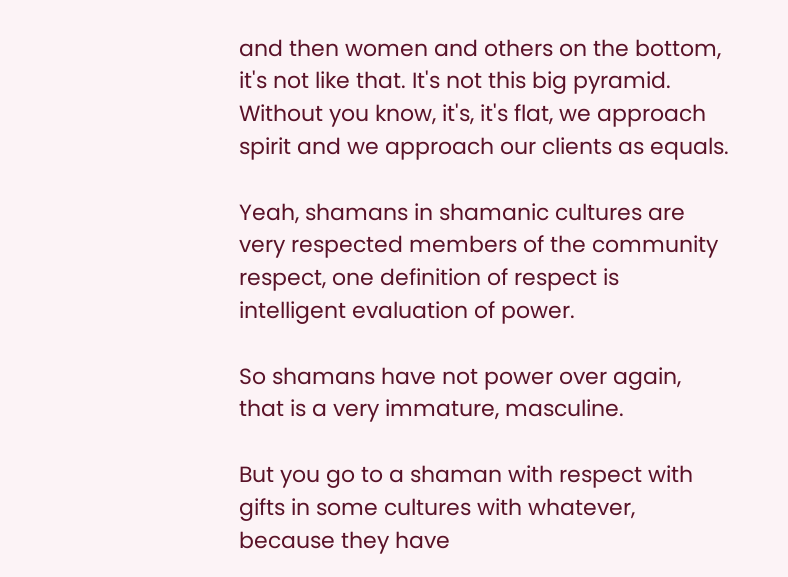and then women and others on the bottom, it's not like that. It's not this big pyramid. Without you know, it's, it's flat, we approach spirit and we approach our clients as equals.

Yeah, shamans in shamanic cultures are very respected members of the community respect, one definition of respect is intelligent evaluation of power.

So shamans have not power over again, that is a very immature, masculine.

But you go to a shaman with respect with gifts in some cultures with whatever, because they have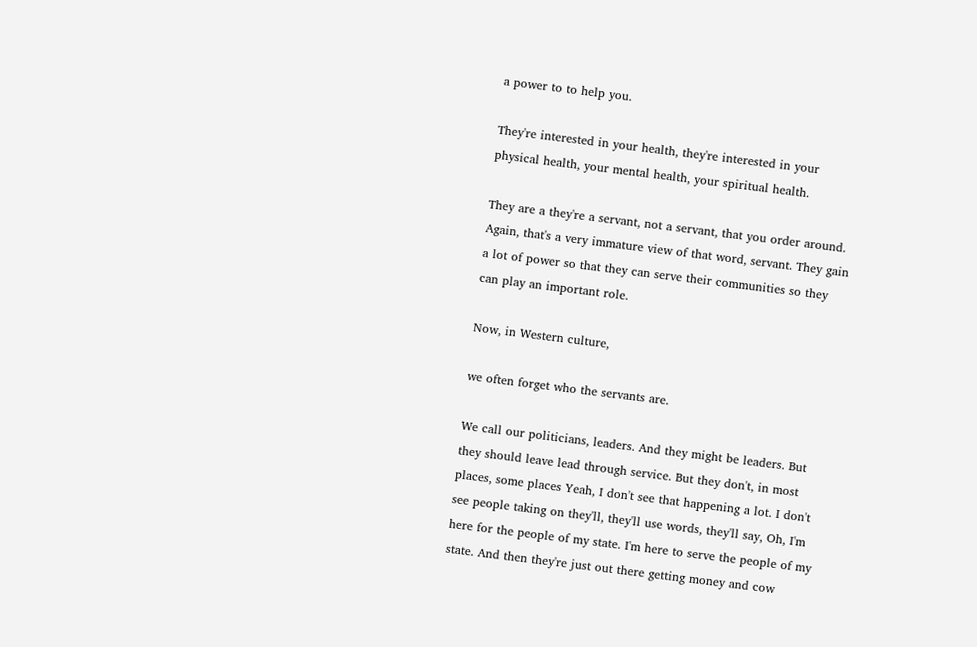a power to to help you.

They're interested in your health, they're interested in your physical health, your mental health, your spiritual health.

They are a they're a servant, not a servant, that you order around. Again, that's a very immature view of that word, servant. They gain a lot of power so that they can serve their communities so they can play an important role.

Now, in Western culture,

we often forget who the servants are.

We call our politicians, leaders. And they might be leaders. But they should leave lead through service. But they don't, in most places, some places Yeah, I don't see that happening a lot. I don't see people taking on they'll, they'll use words, they'll say, Oh, I'm here for the people of my state. I'm here to serve the people of my state. And then they're just out there getting money and cow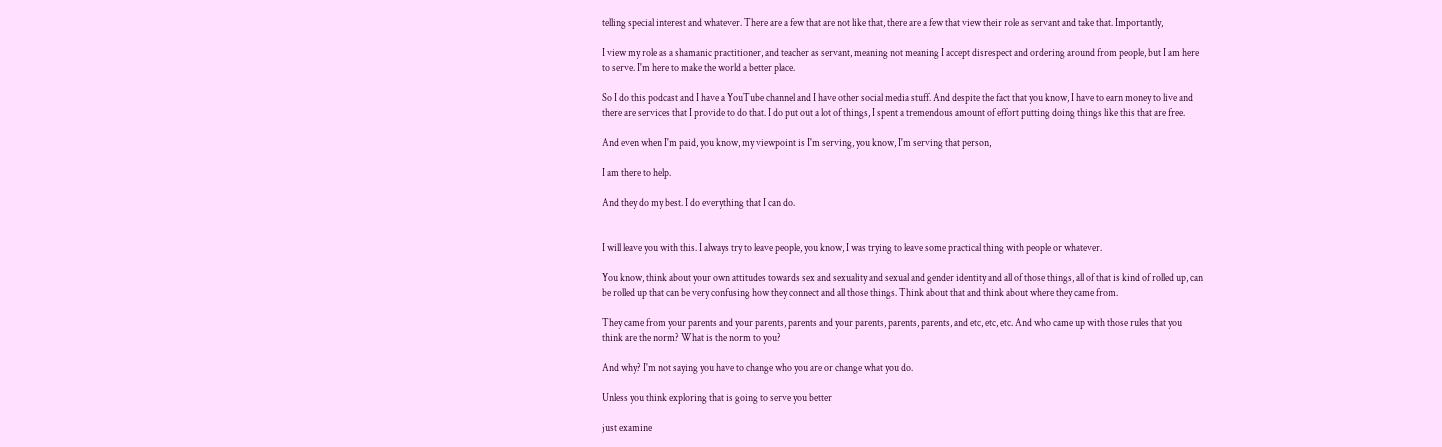telling special interest and whatever. There are a few that are not like that, there are a few that view their role as servant and take that. Importantly,

I view my role as a shamanic practitioner, and teacher as servant, meaning not meaning I accept disrespect and ordering around from people, but I am here to serve. I'm here to make the world a better place.

So I do this podcast and I have a YouTube channel and I have other social media stuff. And despite the fact that you know, I have to earn money to live and there are services that I provide to do that. I do put out a lot of things, I spent a tremendous amount of effort putting doing things like this that are free.

And even when I'm paid, you know, my viewpoint is I'm serving, you know, I'm serving that person,

I am there to help.

And they do my best. I do everything that I can do.


I will leave you with this. I always try to leave people, you know, I was trying to leave some practical thing with people or whatever.

You know, think about your own attitudes towards sex and sexuality and sexual and gender identity and all of those things, all of that is kind of rolled up, can be rolled up that can be very confusing how they connect and all those things. Think about that and think about where they came from.

They came from your parents and your parents, parents and your parents, parents, parents, and etc, etc, etc. And who came up with those rules that you think are the norm? What is the norm to you?

And why? I'm not saying you have to change who you are or change what you do.

Unless you think exploring that is going to serve you better

just examine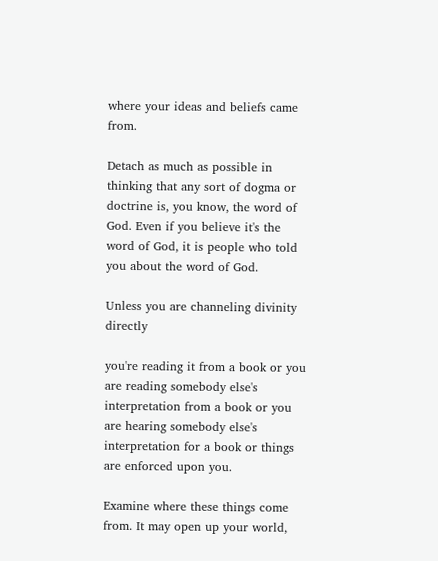where your ideas and beliefs came from.

Detach as much as possible in thinking that any sort of dogma or doctrine is, you know, the word of God. Even if you believe it's the word of God, it is people who told you about the word of God.

Unless you are channeling divinity directly

you're reading it from a book or you are reading somebody else's interpretation from a book or you are hearing somebody else's interpretation for a book or things are enforced upon you.

Examine where these things come from. It may open up your world,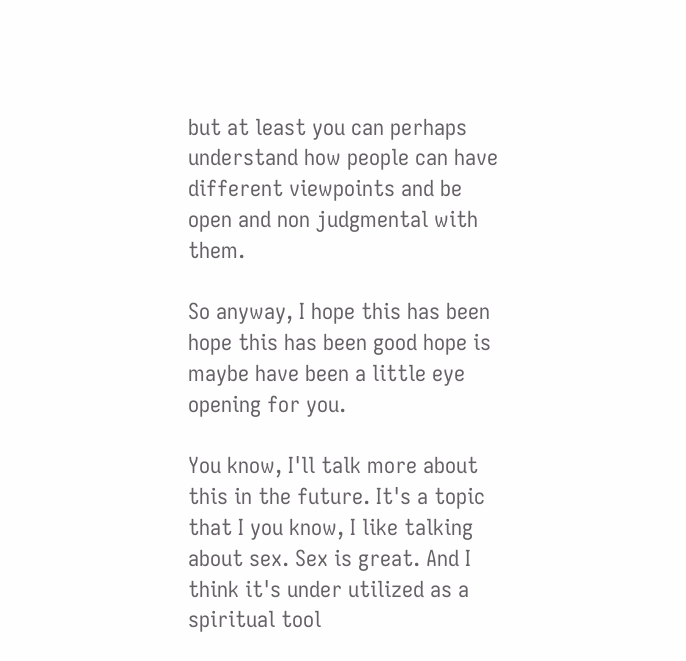but at least you can perhaps understand how people can have different viewpoints and be open and non judgmental with them.

So anyway, I hope this has been hope this has been good hope is maybe have been a little eye opening for you.

You know, I'll talk more about this in the future. It's a topic that I you know, I like talking about sex. Sex is great. And I think it's under utilized as a spiritual tool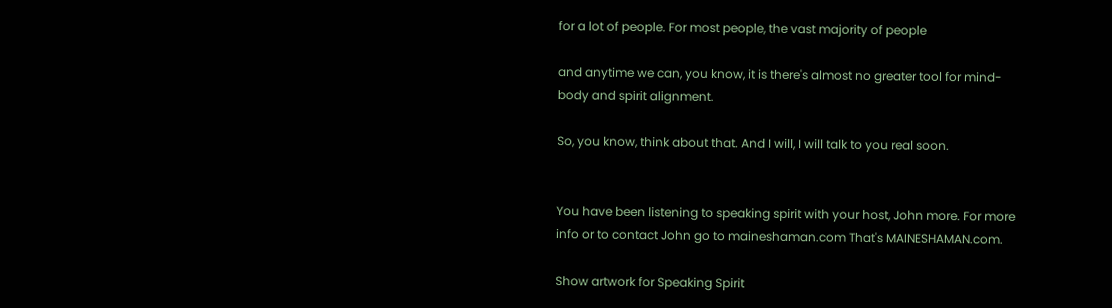for a lot of people. For most people, the vast majority of people

and anytime we can, you know, it is there's almost no greater tool for mind-body and spirit alignment.

So, you know, think about that. And I will, I will talk to you real soon.


You have been listening to speaking spirit with your host, John more. For more info or to contact John go to maineshaman.com That's MAINESHAMAN.com.

Show artwork for Speaking Spirit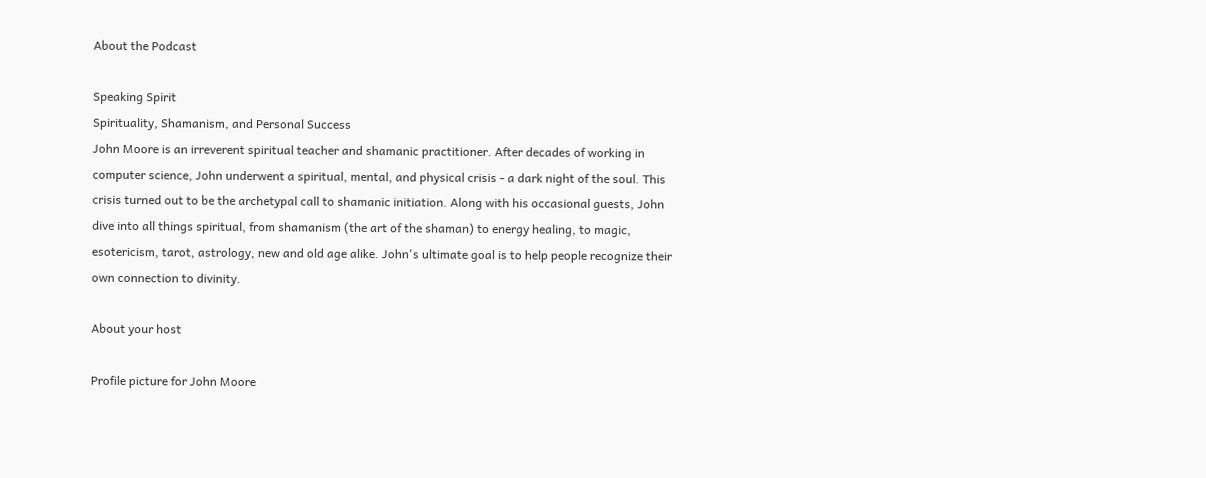About the Podcast

Speaking Spirit
Spirituality, Shamanism, and Personal Success
John Moore is an irreverent spiritual teacher and shamanic practitioner. After decades of working in computer science, John underwent a spiritual, mental, and physical crisis - a dark night of the soul. This crisis turned out to be the archetypal call to shamanic initiation. Along with his occasional guests, John dive into all things spiritual, from shamanism (the art of the shaman) to energy healing, to magic, esotericism, tarot, astrology, new and old age alike. John's ultimate goal is to help people recognize their own connection to divinity.

About your host

Profile picture for John Moore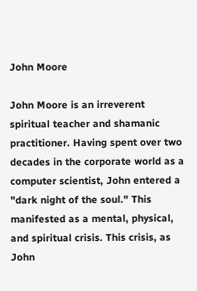John Moore

John Moore is an irreverent spiritual teacher and shamanic practitioner. Having spent over two decades in the corporate world as a computer scientist, John entered a "dark night of the soul." This manifested as a mental, physical, and spiritual crisis. This crisis, as John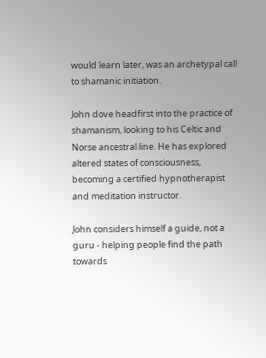would learn later, was an archetypal call to shamanic initiation.

John dove headfirst into the practice of shamanism, looking to his Celtic and Norse ancestral line. He has explored altered states of consciousness, becoming a certified hypnotherapist and meditation instructor.

John considers himself a guide, not a guru - helping people find the path towards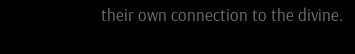their own connection to the divine.